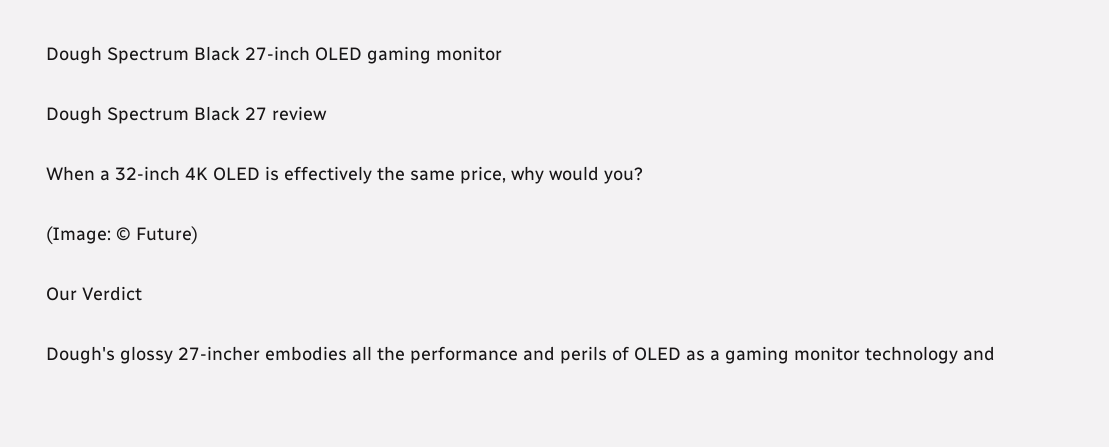Dough Spectrum Black 27-inch OLED gaming monitor

Dough Spectrum Black 27 review

When a 32-inch 4K OLED is effectively the same price, why would you?

(Image: © Future)

Our Verdict

Dough's glossy 27-incher embodies all the performance and perils of OLED as a gaming monitor technology and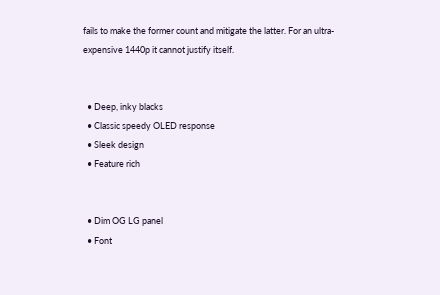fails to make the former count and mitigate the latter. For an ultra-expensive 1440p it cannot justify itself.


  • Deep, inky blacks
  • Classic speedy OLED response
  • Sleek design
  • Feature rich


  • Dim OG LG panel
  • Font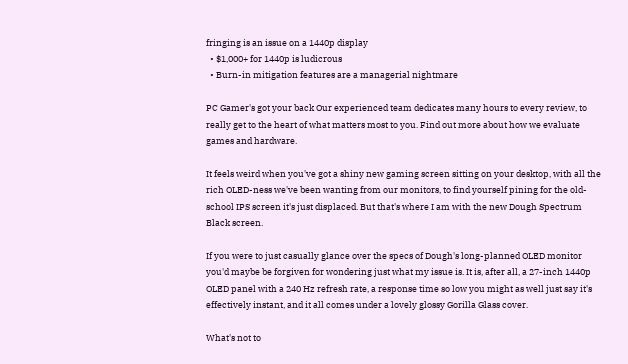fringing is an issue on a 1440p display
  • $1,000+ for 1440p is ludicrous
  • Burn-in mitigation features are a managerial nightmare

PC Gamer's got your back Our experienced team dedicates many hours to every review, to really get to the heart of what matters most to you. Find out more about how we evaluate games and hardware.

It feels weird when you've got a shiny new gaming screen sitting on your desktop, with all the rich OLED-ness we've been wanting from our monitors, to find yourself pining for the old-school IPS screen it's just displaced. But that's where I am with the new Dough Spectrum Black screen.

If you were to just casually glance over the specs of Dough's long-planned OLED monitor you'd maybe be forgiven for wondering just what my issue is. It is, after all, a 27-inch 1440p OLED panel with a 240 Hz refresh rate, a response time so low you might as well just say it's effectively instant, and it all comes under a lovely glossy Gorilla Glass cover.

What's not to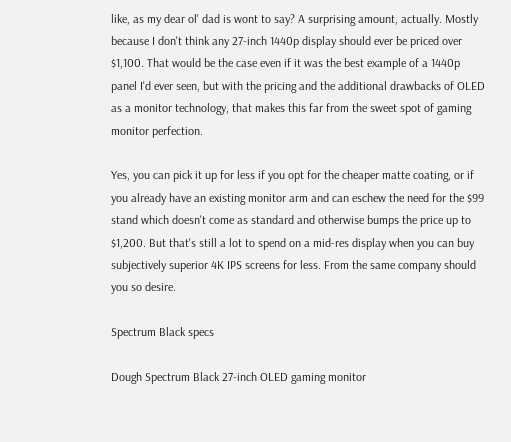like, as my dear ol' dad is wont to say? A surprising amount, actually. Mostly because I don't think any 27-inch 1440p display should ever be priced over $1,100. That would be the case even if it was the best example of a 1440p panel I'd ever seen, but with the pricing and the additional drawbacks of OLED as a monitor technology, that makes this far from the sweet spot of gaming monitor perfection.

Yes, you can pick it up for less if you opt for the cheaper matte coating, or if you already have an existing monitor arm and can eschew the need for the $99 stand which doesn't come as standard and otherwise bumps the price up to $1,200. But that's still a lot to spend on a mid-res display when you can buy subjectively superior 4K IPS screens for less. From the same company should you so desire.

Spectrum Black specs

Dough Spectrum Black 27-inch OLED gaming monitor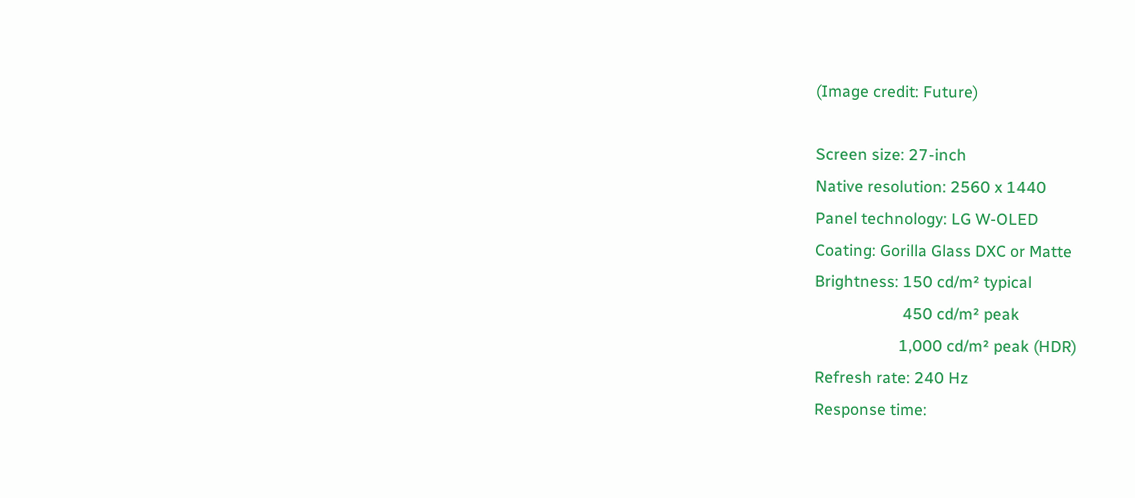(Image credit: Future)

Screen size: 27-inch
Native resolution: 2560 x 1440
Panel technology: LG W-OLED
Coating: Gorilla Glass DXC or Matte
Brightness: 150 cd/m² typical
                      450 cd/m² peak
                     1,000 cd/m² peak (HDR)
Refresh rate: 240 Hz
Response time: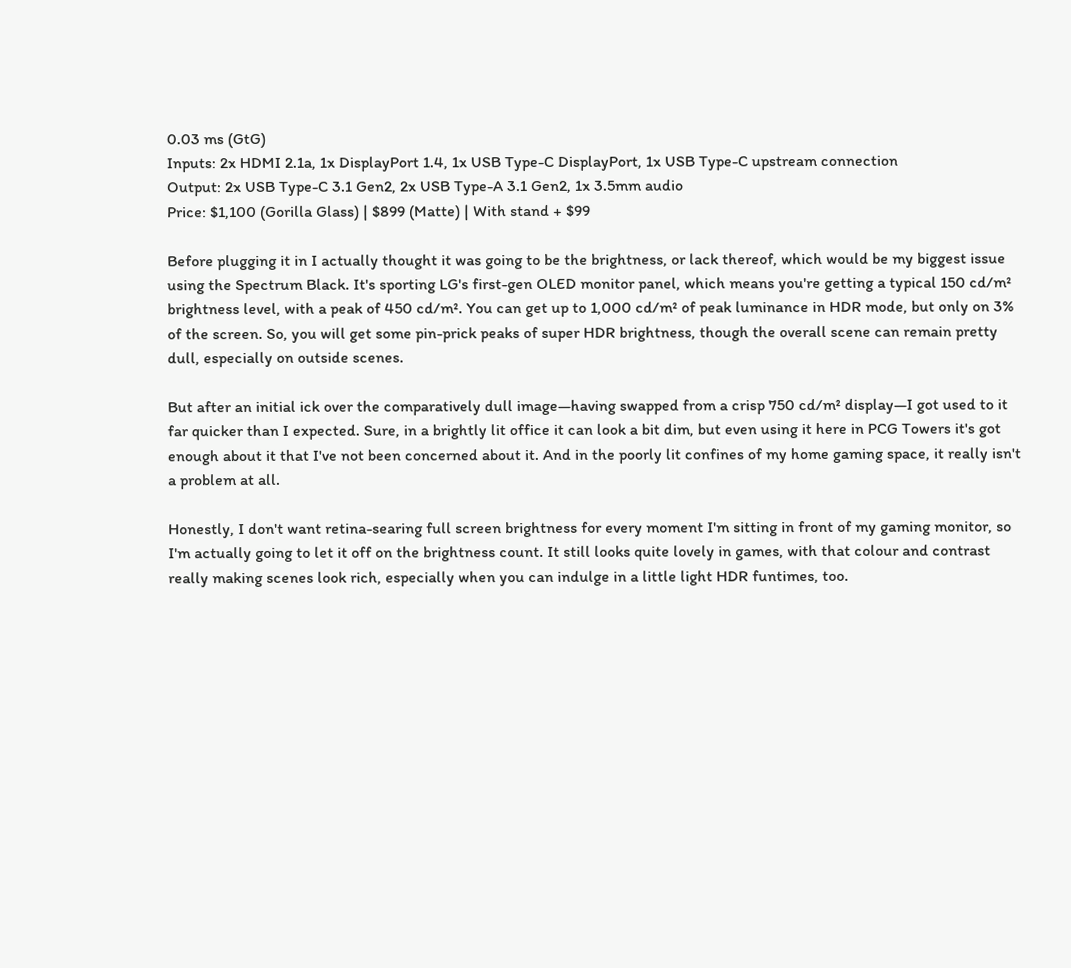0.03 ms (GtG)
Inputs: 2x HDMI 2.1a, 1x DisplayPort 1.4, 1x USB Type-C DisplayPort, 1x USB Type-C upstream connection
Output: 2x USB Type-C 3.1 Gen2, 2x USB Type-A 3.1 Gen2, 1x 3.5mm audio
Price: $1,100 (Gorilla Glass) | $899 (Matte) | With stand + $99

Before plugging it in I actually thought it was going to be the brightness, or lack thereof, which would be my biggest issue using the Spectrum Black. It's sporting LG's first-gen OLED monitor panel, which means you're getting a typical 150 cd/m² brightness level, with a peak of 450 cd/m². You can get up to 1,000 cd/m² of peak luminance in HDR mode, but only on 3% of the screen. So, you will get some pin-prick peaks of super HDR brightness, though the overall scene can remain pretty dull, especially on outside scenes.

But after an initial ick over the comparatively dull image—having swapped from a crisp 750 cd/m² display—I got used to it far quicker than I expected. Sure, in a brightly lit office it can look a bit dim, but even using it here in PCG Towers it's got enough about it that I've not been concerned about it. And in the poorly lit confines of my home gaming space, it really isn't a problem at all.

Honestly, I don't want retina-searing full screen brightness for every moment I'm sitting in front of my gaming monitor, so I'm actually going to let it off on the brightness count. It still looks quite lovely in games, with that colour and contrast really making scenes look rich, especially when you can indulge in a little light HDR funtimes, too.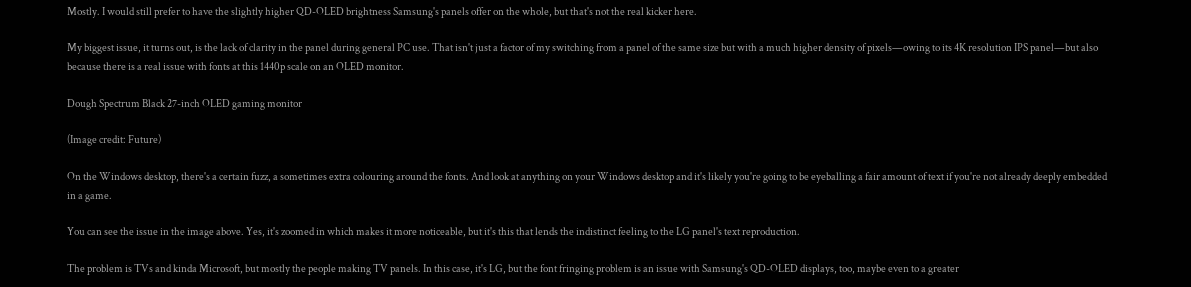Mostly. I would still prefer to have the slightly higher QD-OLED brightness Samsung's panels offer on the whole, but that's not the real kicker here.

My biggest issue, it turns out, is the lack of clarity in the panel during general PC use. That isn't just a factor of my switching from a panel of the same size but with a much higher density of pixels—owing to its 4K resolution IPS panel—but also because there is a real issue with fonts at this 1440p scale on an OLED monitor.

Dough Spectrum Black 27-inch OLED gaming monitor

(Image credit: Future)

On the Windows desktop, there's a certain fuzz, a sometimes extra colouring around the fonts. And look at anything on your Windows desktop and it's likely you're going to be eyeballing a fair amount of text if you're not already deeply embedded in a game.

You can see the issue in the image above. Yes, it's zoomed in which makes it more noticeable, but it's this that lends the indistinct feeling to the LG panel's text reproduction.

The problem is TVs and kinda Microsoft, but mostly the people making TV panels. In this case, it's LG, but the font fringing problem is an issue with Samsung's QD-OLED displays, too, maybe even to a greater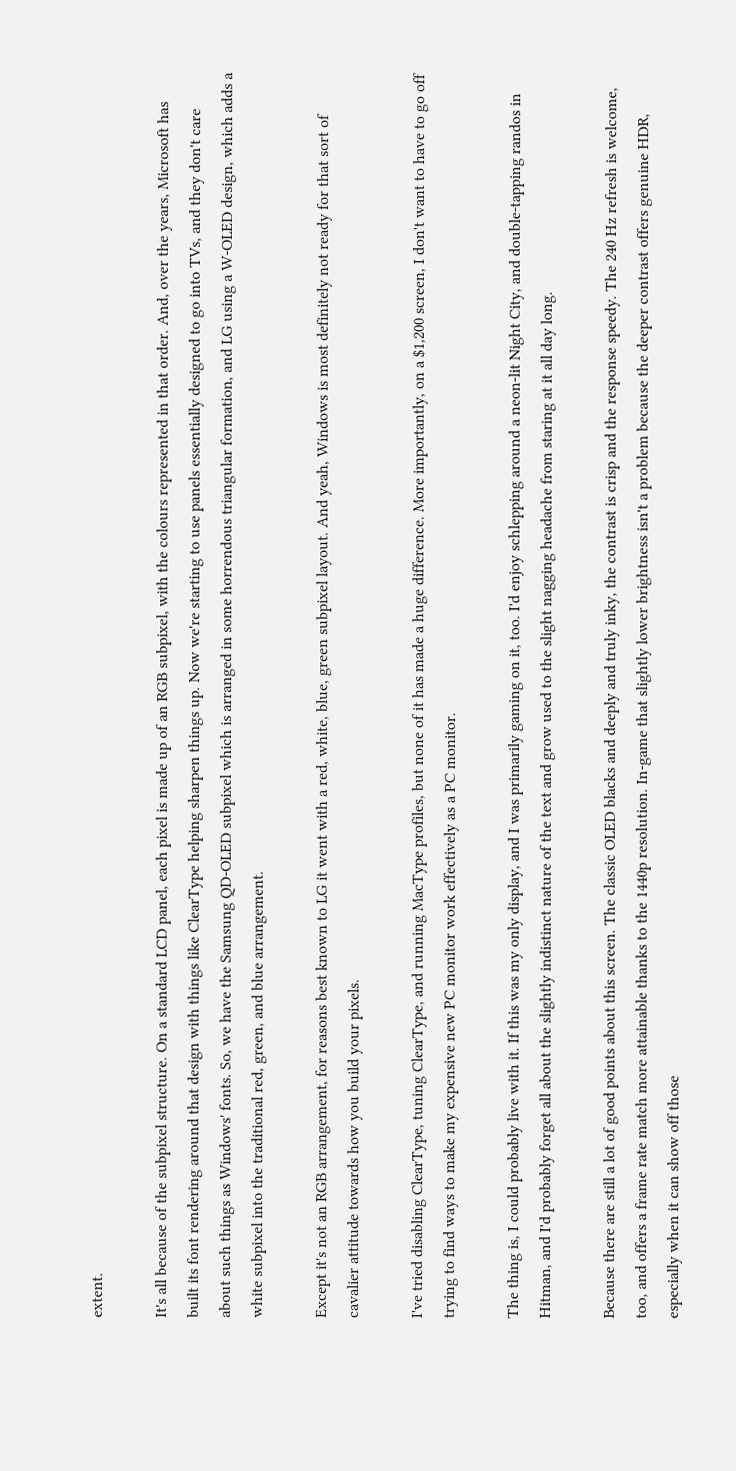extent.

It's all because of the subpixel structure. On a standard LCD panel, each pixel is made up of an RGB subpixel, with the colours represented in that order. And, over the years, Microsoft has built its font rendering around that design with things like ClearType helping sharpen things up. Now we're starting to use panels essentially designed to go into TVs, and they don't care about such things as Windows' fonts. So, we have the Samsung QD-OLED subpixel which is arranged in some horrendous triangular formation, and LG using a W-OLED design, which adds a white subpixel into the traditional red, green, and blue arrangement.

Except it's not an RGB arrangement, for reasons best known to LG it went with a red, white, blue, green subpixel layout. And yeah, Windows is most definitely not ready for that sort of cavalier attitude towards how you build your pixels.

I've tried disabling ClearType, tuning ClearType, and running MacType profiles, but none of it has made a huge difference. More importantly, on a $1,200 screen, I don't want to have to go off trying to find ways to make my expensive new PC monitor work effectively as a PC monitor.

The thing is, I could probably live with it. If this was my only display, and I was primarily gaming on it, too. I'd enjoy schlepping around a neon-lit Night City, and double-tapping randos in Hitman, and I'd probably forget all about the slightly indistinct nature of the text and grow used to the slight nagging headache from staring at it all day long.

Because there are still a lot of good points about this screen. The classic OLED blacks and deeply and truly inky, the contrast is crisp and the response speedy. The 240 Hz refresh is welcome, too, and offers a frame rate match more attainable thanks to the 1440p resolution. In-game that slightly lower brightness isn't a problem because the deeper contrast offers genuine HDR, especially when it can show off those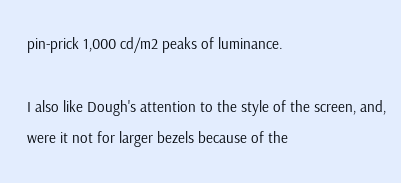pin-prick 1,000 cd/m2 peaks of luminance.

I also like Dough's attention to the style of the screen, and, were it not for larger bezels because of the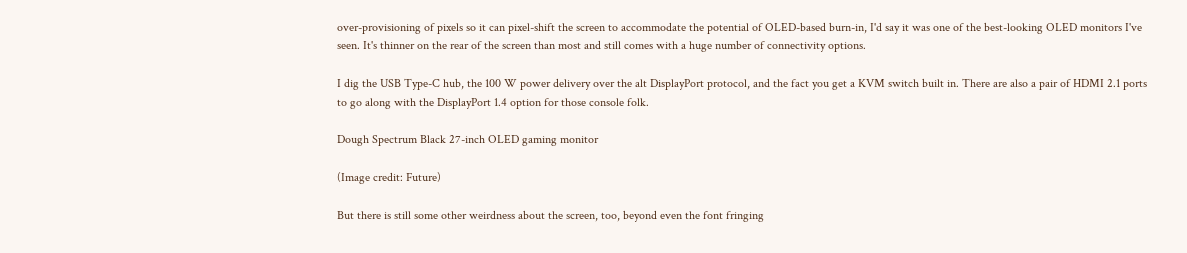over-provisioning of pixels so it can pixel-shift the screen to accommodate the potential of OLED-based burn-in, I'd say it was one of the best-looking OLED monitors I've seen. It's thinner on the rear of the screen than most and still comes with a huge number of connectivity options.

I dig the USB Type-C hub, the 100 W power delivery over the alt DisplayPort protocol, and the fact you get a KVM switch built in. There are also a pair of HDMI 2.1 ports to go along with the DisplayPort 1.4 option for those console folk.

Dough Spectrum Black 27-inch OLED gaming monitor

(Image credit: Future)

But there is still some other weirdness about the screen, too, beyond even the font fringing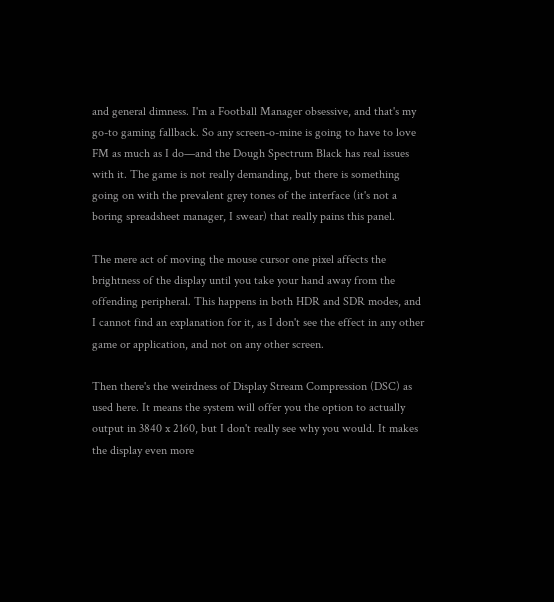and general dimness. I'm a Football Manager obsessive, and that's my go-to gaming fallback. So any screen-o-mine is going to have to love FM as much as I do—and the Dough Spectrum Black has real issues with it. The game is not really demanding, but there is something going on with the prevalent grey tones of the interface (it's not a boring spreadsheet manager, I swear) that really pains this panel.

The mere act of moving the mouse cursor one pixel affects the brightness of the display until you take your hand away from the offending peripheral. This happens in both HDR and SDR modes, and I cannot find an explanation for it, as I don't see the effect in any other game or application, and not on any other screen.

Then there's the weirdness of Display Stream Compression (DSC) as used here. It means the system will offer you the option to actually output in 3840 x 2160, but I don't really see why you would. It makes the display even more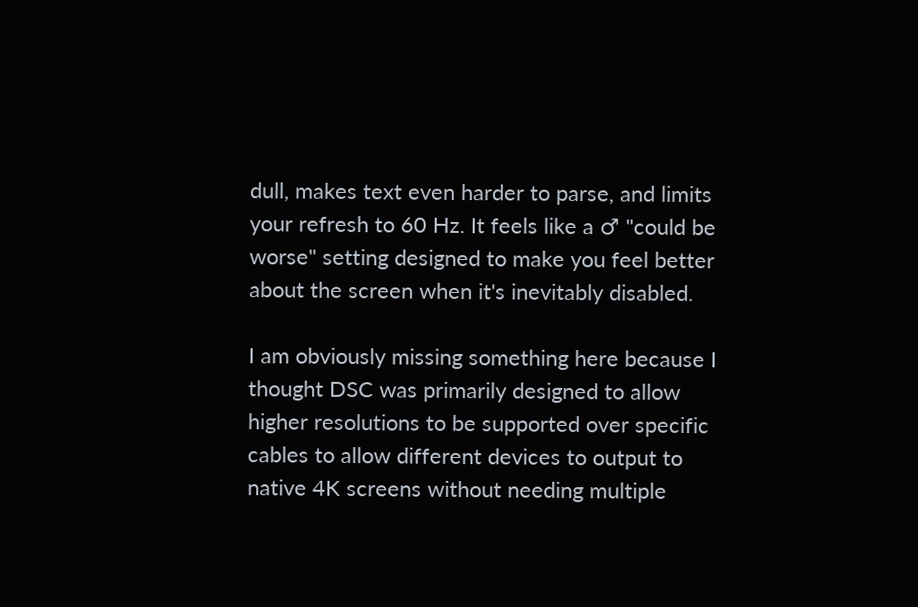dull, makes text even harder to parse, and limits your refresh to 60 Hz. It feels like a ♂ "could be worse" setting designed to make you feel better about the screen when it's inevitably disabled.

I am obviously missing something here because I thought DSC was primarily designed to allow higher resolutions to be supported over specific cables to allow different devices to output to native 4K screens without needing multiple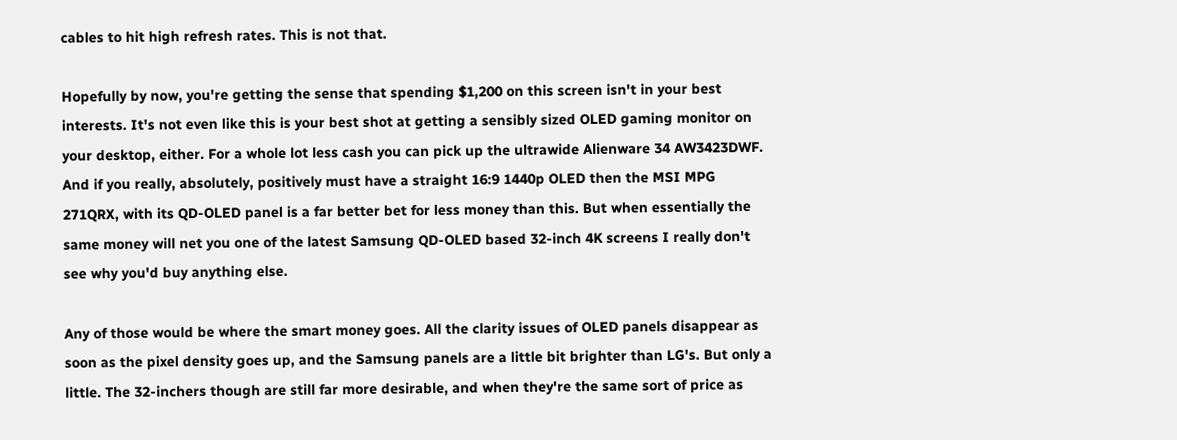cables to hit high refresh rates. This is not that.

Hopefully by now, you're getting the sense that spending $1,200 on this screen isn't in your best interests. It's not even like this is your best shot at getting a sensibly sized OLED gaming monitor on your desktop, either. For a whole lot less cash you can pick up the ultrawide Alienware 34 AW3423DWF. And if you really, absolutely, positively must have a straight 16:9 1440p OLED then the MSI MPG 271QRX, with its QD-OLED panel is a far better bet for less money than this. But when essentially the same money will net you one of the latest Samsung QD-OLED based 32-inch 4K screens I really don't see why you'd buy anything else.

Any of those would be where the smart money goes. All the clarity issues of OLED panels disappear as soon as the pixel density goes up, and the Samsung panels are a little bit brighter than LG's. But only a little. The 32-inchers though are still far more desirable, and when they're the same sort of price as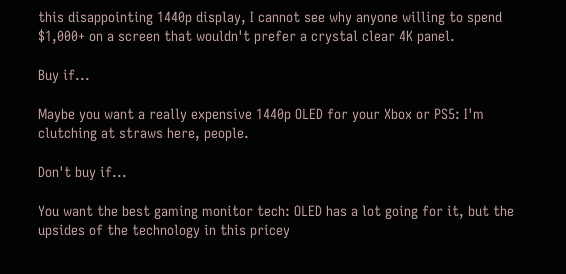this disappointing 1440p display, I cannot see why anyone willing to spend $1,000+ on a screen that wouldn't prefer a crystal clear 4K panel.

Buy if...

Maybe you want a really expensive 1440p OLED for your Xbox or PS5: I'm clutching at straws here, people.

Don't buy if...

You want the best gaming monitor tech: OLED has a lot going for it, but the upsides of the technology in this pricey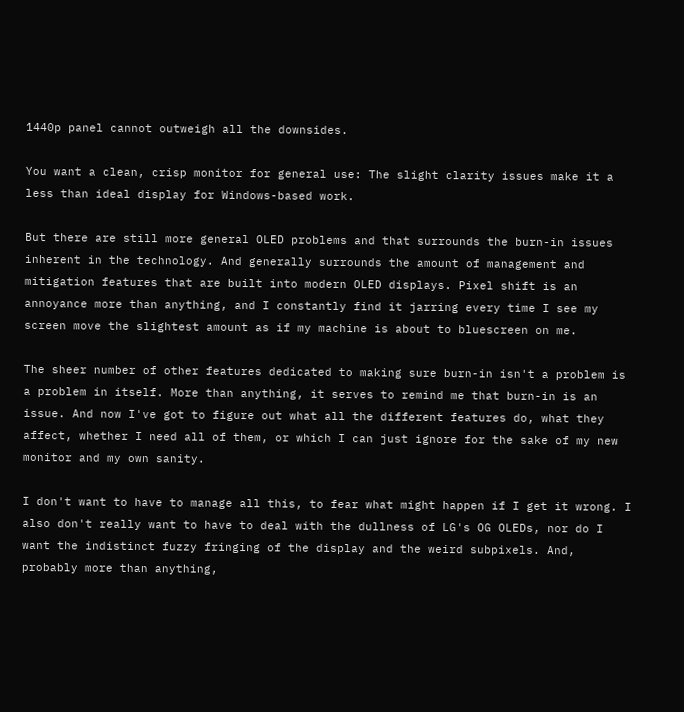1440p panel cannot outweigh all the downsides.

You want a clean, crisp monitor for general use: The slight clarity issues make it a less than ideal display for Windows-based work.

But there are still more general OLED problems and that surrounds the burn-in issues inherent in the technology. And generally surrounds the amount of management and mitigation features that are built into modern OLED displays. Pixel shift is an annoyance more than anything, and I constantly find it jarring every time I see my screen move the slightest amount as if my machine is about to bluescreen on me.

The sheer number of other features dedicated to making sure burn-in isn't a problem is a problem in itself. More than anything, it serves to remind me that burn-in is an issue. And now I've got to figure out what all the different features do, what they affect, whether I need all of them, or which I can just ignore for the sake of my new monitor and my own sanity.

I don't want to have to manage all this, to fear what might happen if I get it wrong. I also don't really want to have to deal with the dullness of LG's OG OLEDs, nor do I want the indistinct fuzzy fringing of the display and the weird subpixels. And, probably more than anything,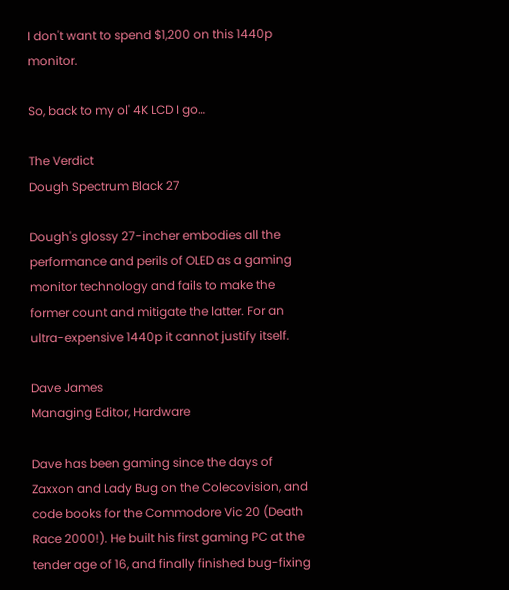I don't want to spend $1,200 on this 1440p monitor.

So, back to my ol' 4K LCD I go…

The Verdict
Dough Spectrum Black 27

Dough's glossy 27-incher embodies all the performance and perils of OLED as a gaming monitor technology and fails to make the former count and mitigate the latter. For an ultra-expensive 1440p it cannot justify itself.

Dave James
Managing Editor, Hardware

Dave has been gaming since the days of Zaxxon and Lady Bug on the Colecovision, and code books for the Commodore Vic 20 (Death Race 2000!). He built his first gaming PC at the tender age of 16, and finally finished bug-fixing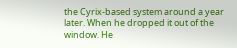the Cyrix-based system around a year later. When he dropped it out of the window. He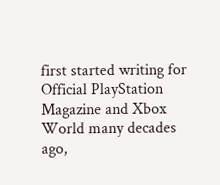first started writing for Official PlayStation Magazine and Xbox World many decades ago,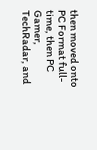then moved onto PC Format full-time, then PC Gamer, TechRadar, and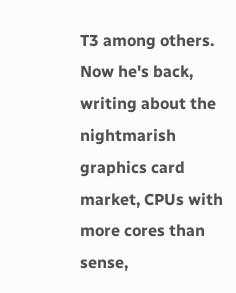T3 among others. Now he's back, writing about the nightmarish graphics card market, CPUs with more cores than sense,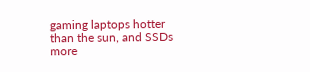gaming laptops hotter than the sun, and SSDs more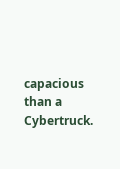capacious than a Cybertruck.